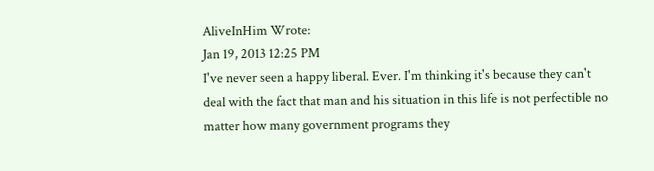AliveInHim Wrote:
Jan 19, 2013 12:25 PM
I've never seen a happy liberal. Ever. I'm thinking it's because they can't deal with the fact that man and his situation in this life is not perfectible no matter how many government programs they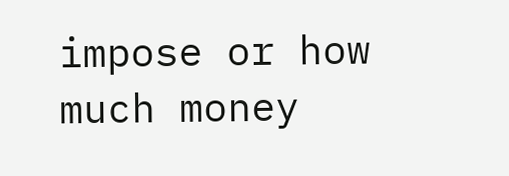impose or how much money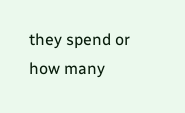they spend or how many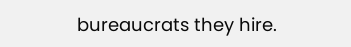bureaucrats they hire.